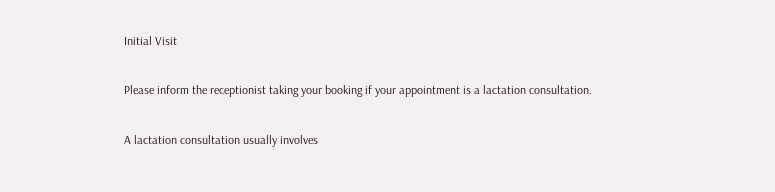Initial Visit

Please inform the receptionist taking your booking if your appointment is a lactation consultation.

A lactation consultation usually involves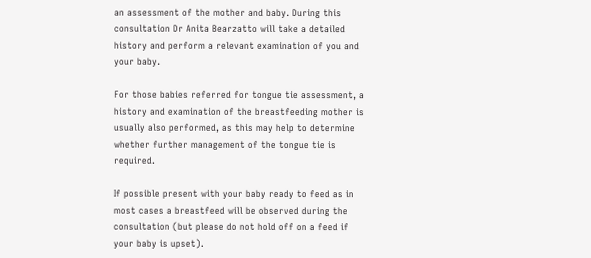an assessment of the mother and baby. During this consultation Dr Anita Bearzatto will take a detailed history and perform a relevant examination of you and your baby.

For those babies referred for tongue tie assessment, a history and examination of the breastfeeding mother is usually also performed, as this may help to determine whether further management of the tongue tie is required.

If possible present with your baby ready to feed as in most cases a breastfeed will be observed during the consultation (but please do not hold off on a feed if your baby is upset).